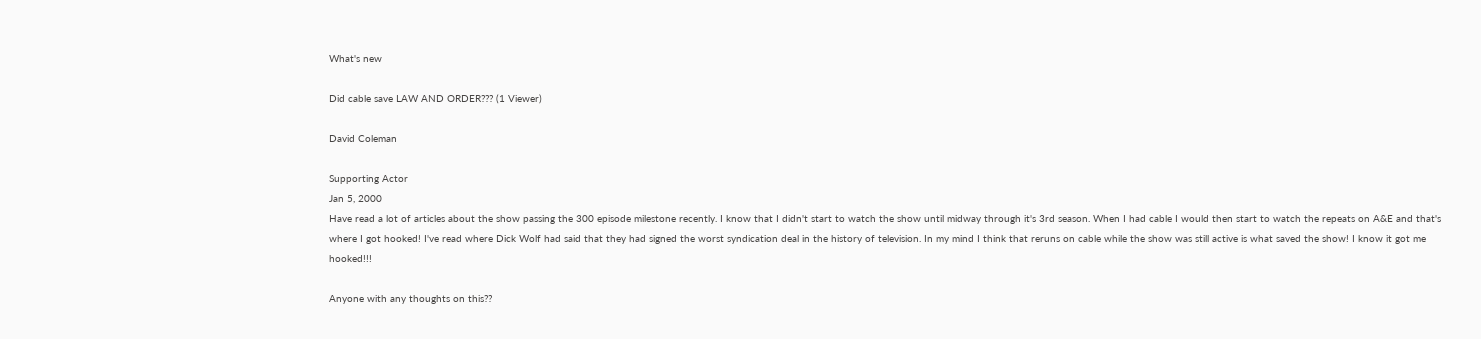What's new

Did cable save LAW AND ORDER??? (1 Viewer)

David Coleman

Supporting Actor
Jan 5, 2000
Have read a lot of articles about the show passing the 300 episode milestone recently. I know that I didn't start to watch the show until midway through it's 3rd season. When I had cable I would then start to watch the repeats on A&E and that's where I got hooked! I've read where Dick Wolf had said that they had signed the worst syndication deal in the history of television. In my mind I think that reruns on cable while the show was still active is what saved the show! I know it got me hooked!!!

Anyone with any thoughts on this??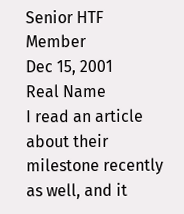Senior HTF Member
Dec 15, 2001
Real Name
I read an article about their milestone recently as well, and it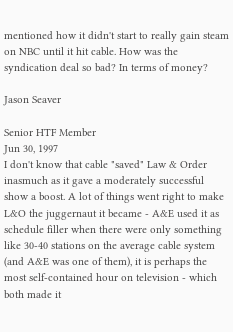mentioned how it didn't start to really gain steam on NBC until it hit cable. How was the syndication deal so bad? In terms of money?

Jason Seaver

Senior HTF Member
Jun 30, 1997
I don't know that cable "saved" Law & Order inasmuch as it gave a moderately successful show a boost. A lot of things went right to make L&O the juggernaut it became - A&E used it as schedule filler when there were only something like 30-40 stations on the average cable system (and A&E was one of them), it is perhaps the most self-contained hour on television - which both made it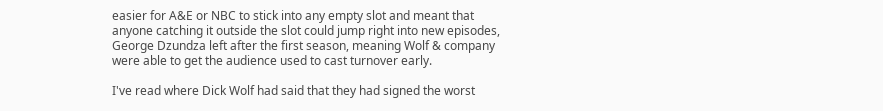easier for A&E or NBC to stick into any empty slot and meant that anyone catching it outside the slot could jump right into new episodes, George Dzundza left after the first season, meaning Wolf & company were able to get the audience used to cast turnover early.

I've read where Dick Wolf had said that they had signed the worst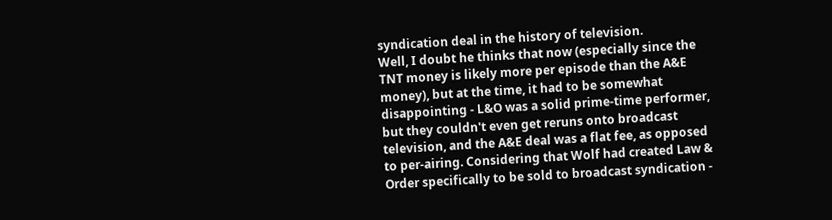syndication deal in the history of television.
Well, I doubt he thinks that now (especially since the TNT money is likely more per episode than the A&E money), but at the time, it had to be somewhat disappointing - L&O was a solid prime-time performer, but they couldn't even get reruns onto broadcast television, and the A&E deal was a flat fee, as opposed to per-airing. Considering that Wolf had created Law & Order specifically to be sold to broadcast syndication -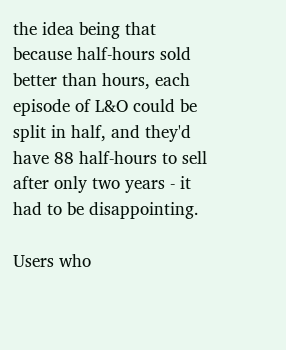the idea being that because half-hours sold better than hours, each episode of L&O could be split in half, and they'd have 88 half-hours to sell after only two years - it had to be disappointing.

Users who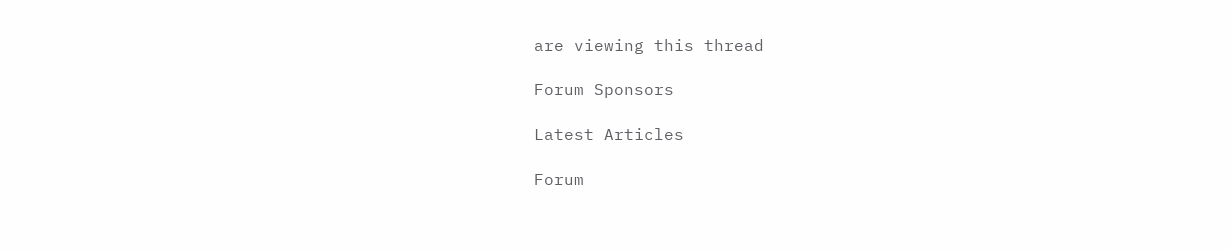are viewing this thread

Forum Sponsors

Latest Articles

Forum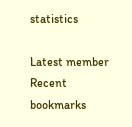statistics

Latest member
Recent bookmarks